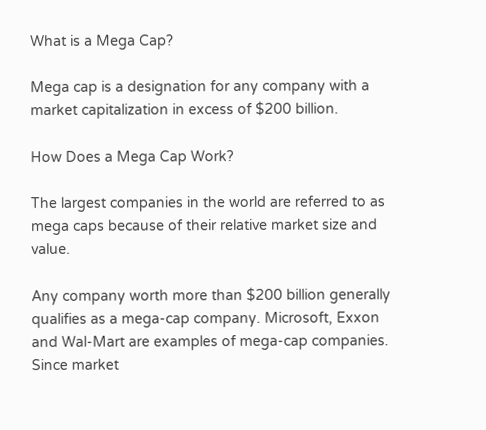What is a Mega Cap?

Mega cap is a designation for any company with a market capitalization in excess of $200 billion.

How Does a Mega Cap Work?

The largest companies in the world are referred to as mega caps because of their relative market size and value.

Any company worth more than $200 billion generally qualifies as a mega-cap company. Microsoft, Exxon and Wal-Mart are examples of mega-cap companies. Since market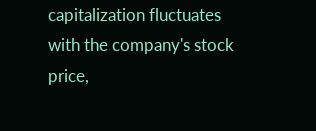capitalization fluctuates with the company's stock price,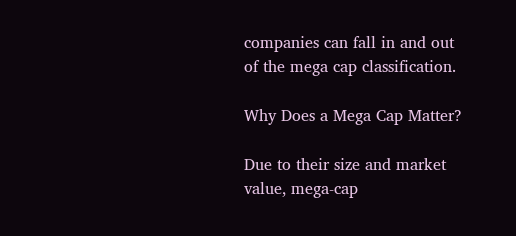companies can fall in and out of the mega cap classification.

Why Does a Mega Cap Matter?

Due to their size and market value, mega-cap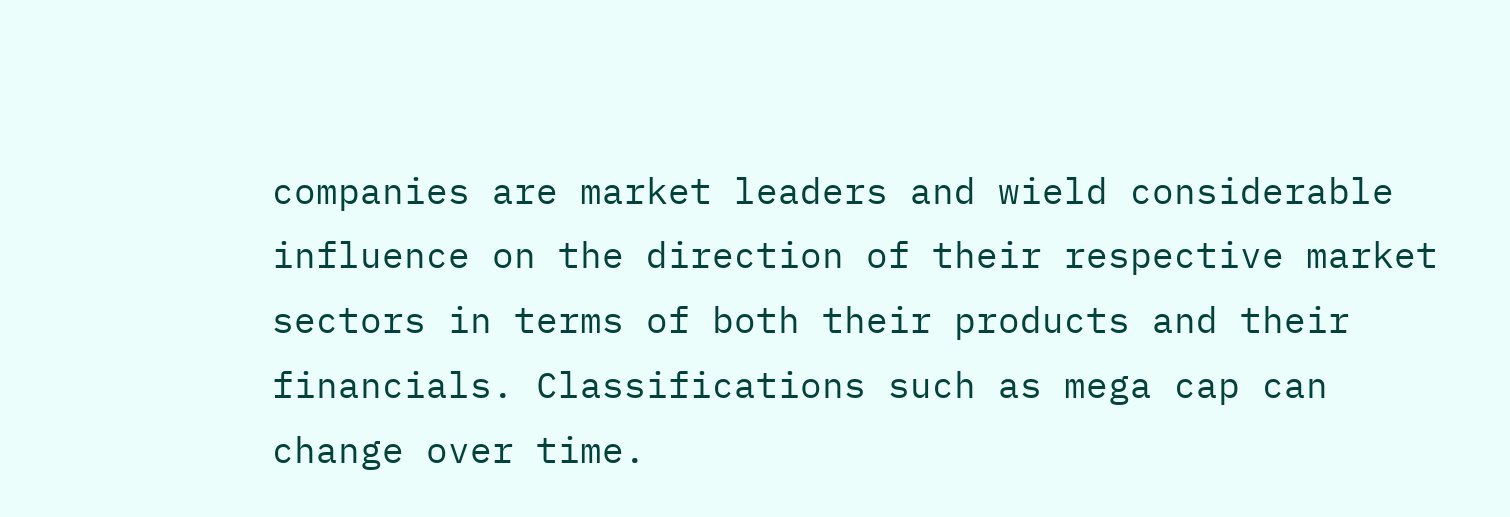companies are market leaders and wield considerable influence on the direction of their respective market sectors in terms of both their products and their financials. Classifications such as mega cap can change over time.